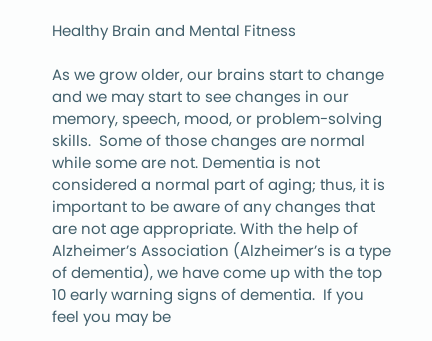Healthy Brain and Mental Fitness

As we grow older, our brains start to change and we may start to see changes in our memory, speech, mood, or problem-solving skills.  Some of those changes are normal while some are not. Dementia is not considered a normal part of aging; thus, it is important to be aware of any changes that are not age appropriate. With the help of Alzheimer’s Association (Alzheimer’s is a type of dementia), we have come up with the top 10 early warning signs of dementia.  If you feel you may be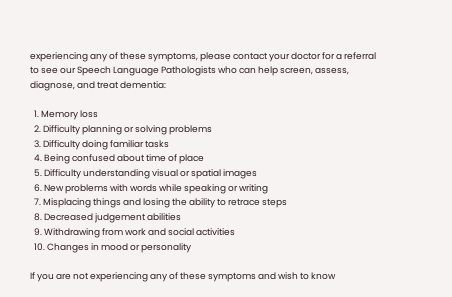experiencing any of these symptoms, please contact your doctor for a referral to see our Speech Language Pathologists who can help screen, assess, diagnose, and treat dementia:

  1. Memory loss
  2. Difficulty planning or solving problems
  3. Difficulty doing familiar tasks
  4. Being confused about time of place
  5. Difficulty understanding visual or spatial images
  6. New problems with words while speaking or writing
  7. Misplacing things and losing the ability to retrace steps
  8. Decreased judgement abilities
  9. Withdrawing from work and social activities
  10. Changes in mood or personality

If you are not experiencing any of these symptoms and wish to know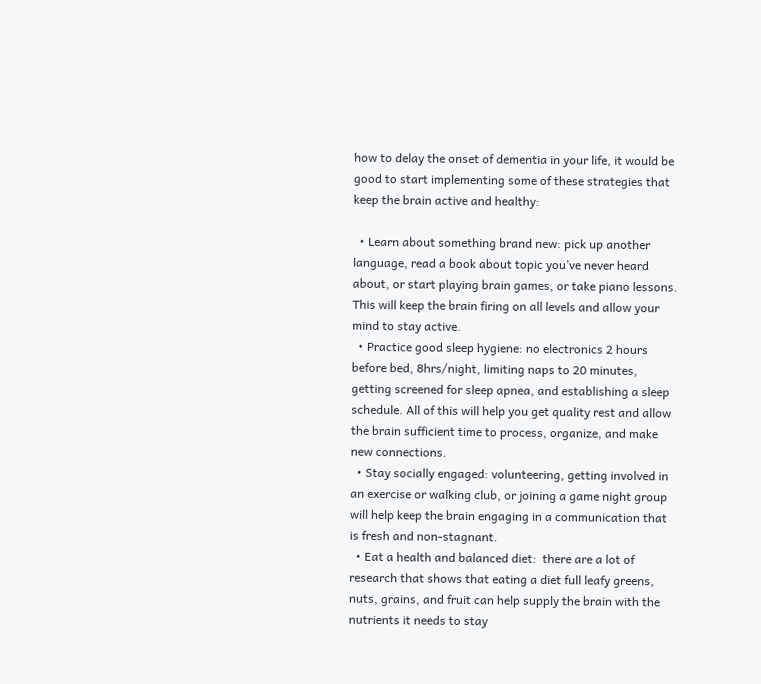how to delay the onset of dementia in your life, it would be good to start implementing some of these strategies that keep the brain active and healthy:

  • Learn about something brand new: pick up another language, read a book about topic you’ve never heard about, or start playing brain games, or take piano lessons.  This will keep the brain firing on all levels and allow your mind to stay active.
  • Practice good sleep hygiene: no electronics 2 hours before bed, 8hrs/night, limiting naps to 20 minutes, getting screened for sleep apnea, and establishing a sleep schedule. All of this will help you get quality rest and allow the brain sufficient time to process, organize, and make new connections.
  • Stay socially engaged: volunteering, getting involved in an exercise or walking club, or joining a game night group will help keep the brain engaging in a communication that is fresh and non-stagnant.
  • Eat a health and balanced diet:  there are a lot of research that shows that eating a diet full leafy greens, nuts, grains, and fruit can help supply the brain with the nutrients it needs to stay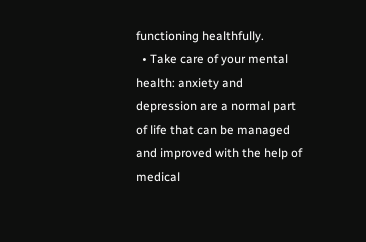functioning healthfully.
  • Take care of your mental health: anxiety and depression are a normal part of life that can be managed and improved with the help of medical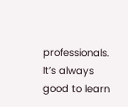professionals. It’s always good to learn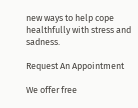new ways to help cope healthfully with stress and sadness.

Request An Appointment

We offer free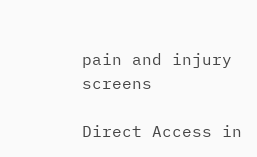pain and injury screens

Direct Access in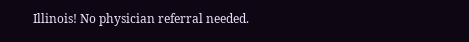Illinois! No physician referral needed.